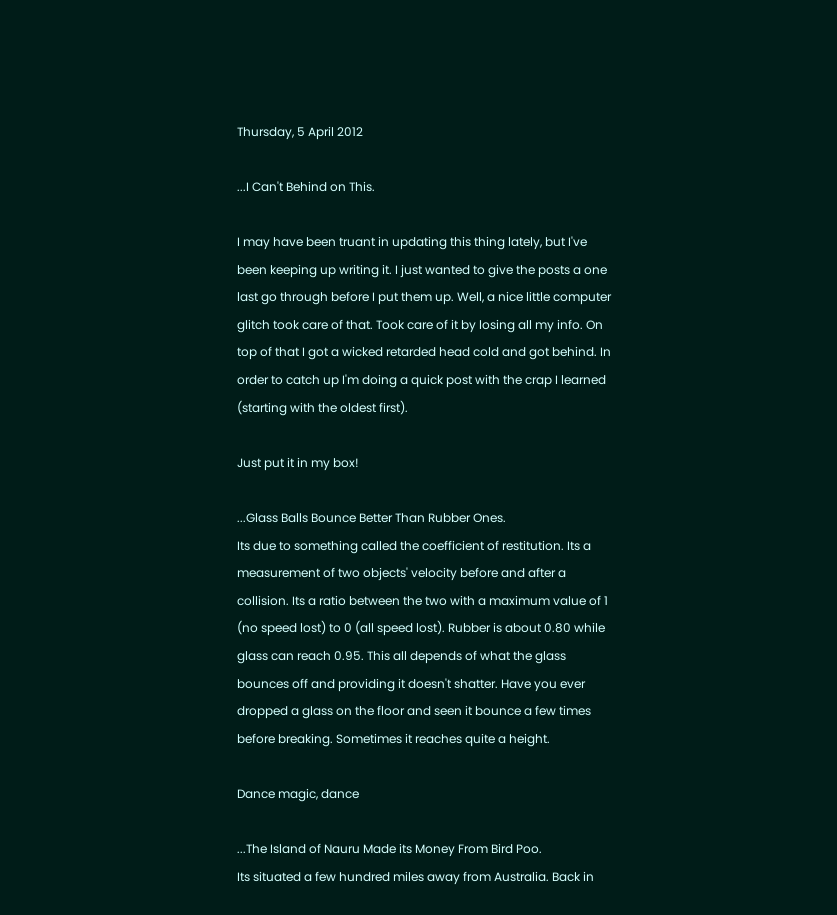Thursday, 5 April 2012

...I Can't Behind on This.

I may have been truant in updating this thing lately, but I've been keeping up writing it. I just wanted to give the posts a one last go through before I put them up. Well, a nice little computer glitch took care of that. Took care of it by losing all my info. On top of that I got a wicked retarded head cold and got behind. In order to catch up I'm doing a quick post with the crap I learned (starting with the oldest first).

Just put it in my box!

...Glass Balls Bounce Better Than Rubber Ones.
Its due to something called the coefficient of restitution. Its a measurement of two objects' velocity before and after a collision. Its a ratio between the two with a maximum value of 1 (no speed lost) to 0 (all speed lost). Rubber is about 0.80 while glass can reach 0.95. This all depends of what the glass bounces off and providing it doesn't shatter. Have you ever dropped a glass on the floor and seen it bounce a few times before breaking. Sometimes it reaches quite a height.

Dance magic, dance

...The Island of Nauru Made its Money From Bird Poo.
Its situated a few hundred miles away from Australia. Back in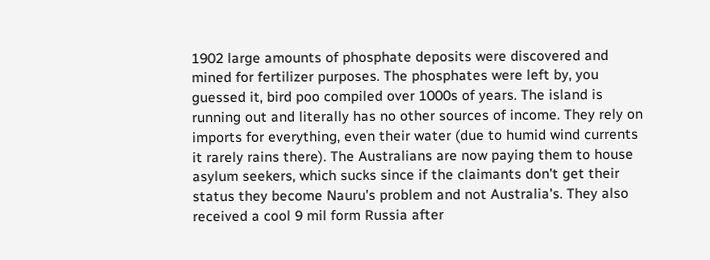1902 large amounts of phosphate deposits were discovered and mined for fertilizer purposes. The phosphates were left by, you guessed it, bird poo compiled over 1000s of years. The island is running out and literally has no other sources of income. They rely on imports for everything, even their water (due to humid wind currents it rarely rains there). The Australians are now paying them to house asylum seekers, which sucks since if the claimants don't get their status they become Nauru's problem and not Australia's. They also received a cool 9 mil form Russia after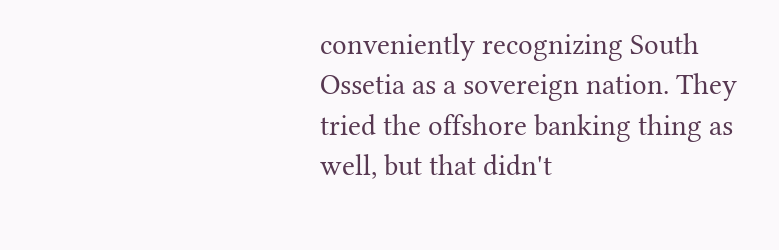conveniently recognizing South Ossetia as a sovereign nation. They tried the offshore banking thing as well, but that didn't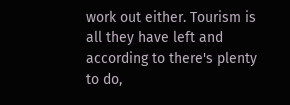work out either. Tourism is all they have left and according to there's plenty to do,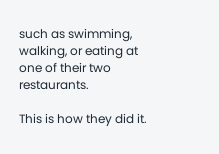such as swimming, walking, or eating at one of their two restaurants.

This is how they did it.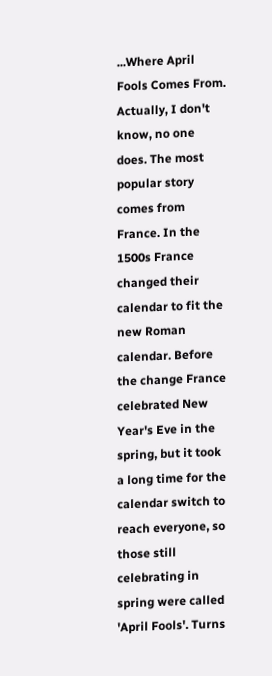...Where April Fools Comes From.
Actually, I don't know, no one does. The most popular story comes from France. In the 1500s France changed their calendar to fit the new Roman calendar. Before the change France celebrated New Year's Eve in the spring, but it took a long time for the calendar switch to reach everyone, so those still celebrating in spring were called 'April Fools'. Turns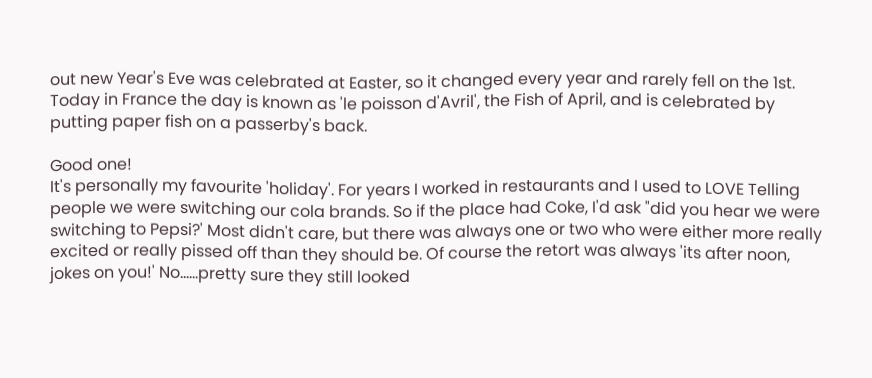out new Year's Eve was celebrated at Easter, so it changed every year and rarely fell on the 1st. Today in France the day is known as 'le poisson d'Avril', the Fish of April, and is celebrated by putting paper fish on a passerby's back.

Good one!
It's personally my favourite 'holiday'. For years I worked in restaurants and I used to LOVE Telling people we were switching our cola brands. So if the place had Coke, I'd ask "did you hear we were switching to Pepsi?' Most didn't care, but there was always one or two who were either more really excited or really pissed off than they should be. Of course the retort was always 'its after noon, jokes on you!' No......pretty sure they still looked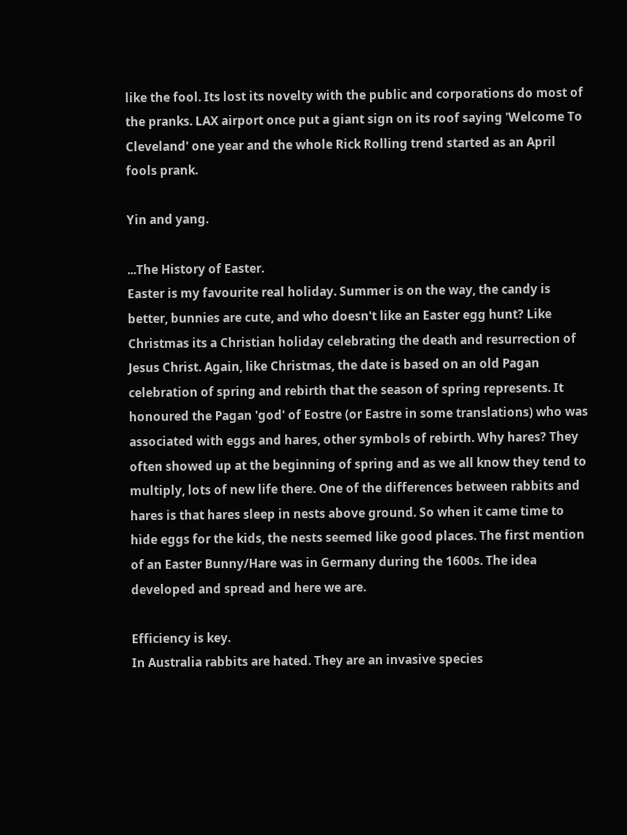like the fool. Its lost its novelty with the public and corporations do most of the pranks. LAX airport once put a giant sign on its roof saying 'Welcome To Cleveland' one year and the whole Rick Rolling trend started as an April fools prank.

Yin and yang.

...The History of Easter.
Easter is my favourite real holiday. Summer is on the way, the candy is better, bunnies are cute, and who doesn't like an Easter egg hunt? Like Christmas its a Christian holiday celebrating the death and resurrection of Jesus Christ. Again, like Christmas, the date is based on an old Pagan celebration of spring and rebirth that the season of spring represents. It honoured the Pagan 'god' of Eostre (or Eastre in some translations) who was associated with eggs and hares, other symbols of rebirth. Why hares? They often showed up at the beginning of spring and as we all know they tend to multiply, lots of new life there. One of the differences between rabbits and hares is that hares sleep in nests above ground. So when it came time to hide eggs for the kids, the nests seemed like good places. The first mention of an Easter Bunny/Hare was in Germany during the 1600s. The idea developed and spread and here we are.

Efficiency is key.
In Australia rabbits are hated. They are an invasive species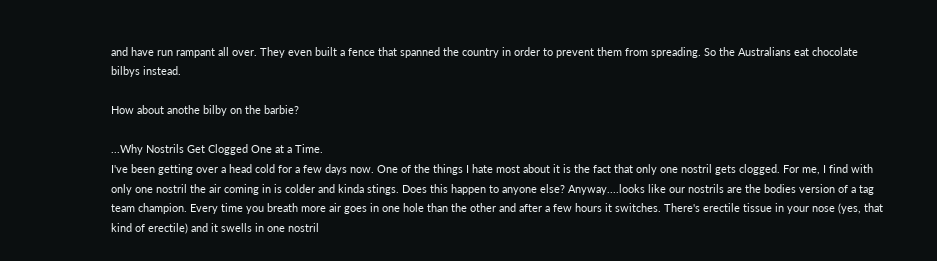and have run rampant all over. They even built a fence that spanned the country in order to prevent them from spreading. So the Australians eat chocolate bilbys instead.

How about anothe bilby on the barbie?

...Why Nostrils Get Clogged One at a Time.
I've been getting over a head cold for a few days now. One of the things I hate most about it is the fact that only one nostril gets clogged. For me, I find with only one nostril the air coming in is colder and kinda stings. Does this happen to anyone else? Anyway....looks like our nostrils are the bodies version of a tag team champion. Every time you breath more air goes in one hole than the other and after a few hours it switches. There's erectile tissue in your nose (yes, that kind of erectile) and it swells in one nostril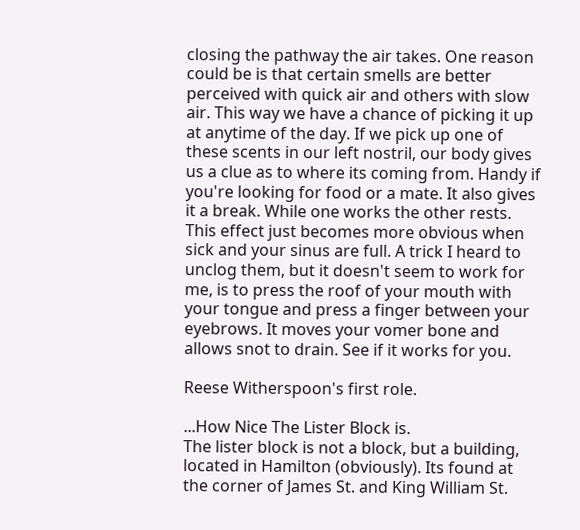closing the pathway the air takes. One reason could be is that certain smells are better perceived with quick air and others with slow air. This way we have a chance of picking it up at anytime of the day. If we pick up one of these scents in our left nostril, our body gives us a clue as to where its coming from. Handy if you're looking for food or a mate. It also gives it a break. While one works the other rests. This effect just becomes more obvious when sick and your sinus are full. A trick I heard to unclog them, but it doesn't seem to work for me, is to press the roof of your mouth with your tongue and press a finger between your eyebrows. It moves your vomer bone and allows snot to drain. See if it works for you.

Reese Witherspoon's first role.

...How Nice The Lister Block is.
The lister block is not a block, but a building, located in Hamilton (obviously). Its found at the corner of James St. and King William St.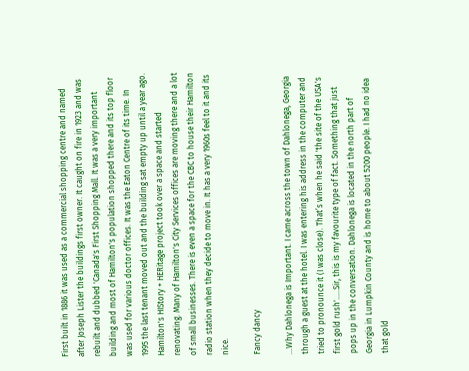First built in 1886 it was used as a commercial shopping centre and named after Joseph Lister the buildings first owner. It caught on fire in 1923 and was rebuilt and dubbed 'Canada's First Shopping Mall. It was a very important building and most of Hamilton's population shopped there and its top floor was used for various doctor offices. It was the Eaton Centre of its time. In 1995 the last tenant moved out and the building sat empty up until a year ago. Hamilton's HIStory + HERitage project took over a space and started renovating. Many of Hamilton's City Services offices are moving there and a lot of small businesses. There is even a space for the CBC to house their Hamilton radio station when they decide to move in. It has a very 1960s feel to it and its nice.

Fancy dancy

...Why Dahlonega is Important. I came across the town of Dahlonega, Georgia through a guest at the hotel. I was entering his address in the computer and tried to pronounce it (I was close). That’s when he said 'the site of the USA's first gold rush'.....Sir, this is my favourite type of fact. Something that just pops up in the conversation. Dahlonega is located in the north part of Georgia in Lumpkin County and is home to about 5200 people. I had no idea that gold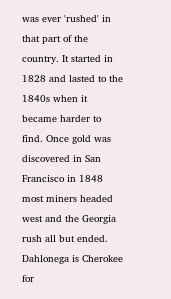was ever 'rushed' in that part of the country. It started in 1828 and lasted to the 1840s when it became harder to find. Once gold was discovered in San Francisco in 1848 most miners headed west and the Georgia rush all but ended. Dahlonega is Cherokee for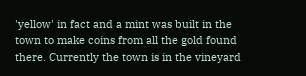'yellow' in fact and a mint was built in the town to make coins from all the gold found there. Currently the town is in the vineyard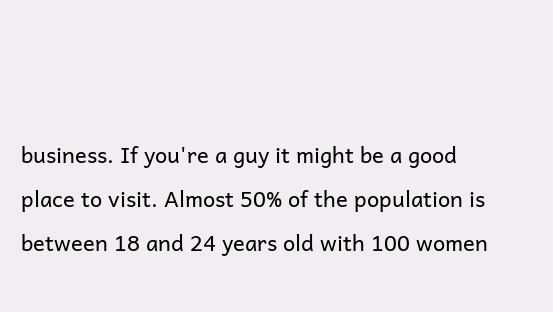business. If you're a guy it might be a good place to visit. Almost 50% of the population is between 18 and 24 years old with 100 women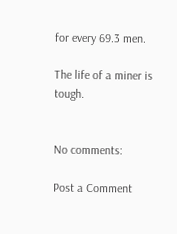for every 69.3 men.

The life of a miner is tough.


No comments:

Post a Comment